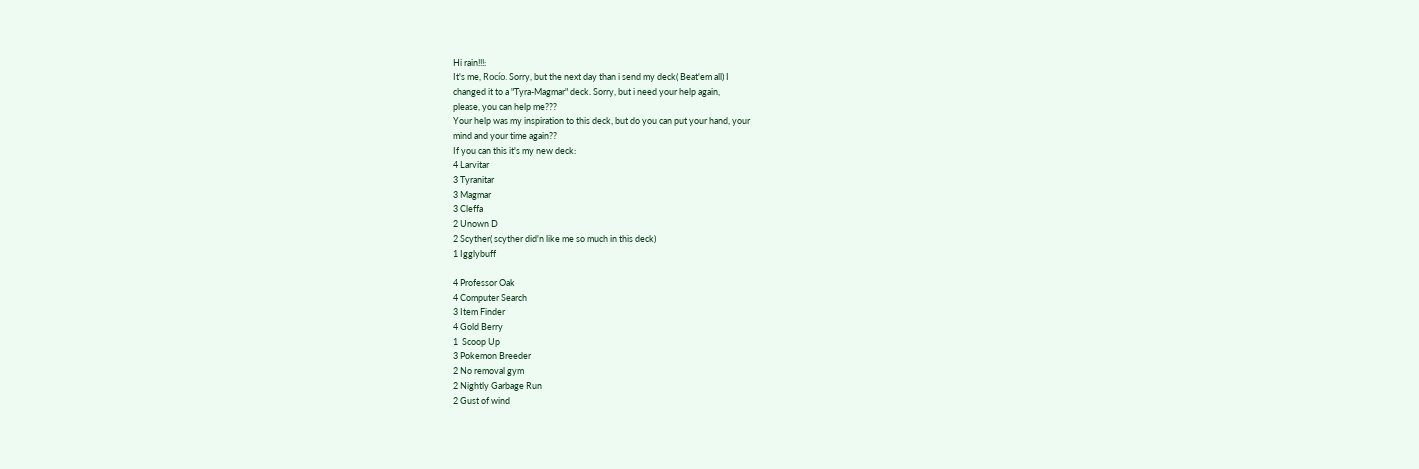Hi rain!!!:
It's me, Rocío. Sorry, but the next day than i send my deck( Beat'em all) I
changed it to a "Tyra-Magmar" deck. Sorry, but i need your help again,
please, you can help me???
Your help was my inspiration to this deck, but do you can put your hand, your
mind and your time again??
If you can this it's my new deck:
4 Larvitar
3 Tyranitar
3 Magmar
3 Cleffa
2 Unown D
2 Scyther( scyther did'n like me so much in this deck)
1 Igglybuff

4 Professor Oak
4 Computer Search
3 Item Finder
4 Gold Berry
1  Scoop Up
3 Pokemon Breeder
2 No removal gym
2 Nightly Garbage Run
2 Gust of wind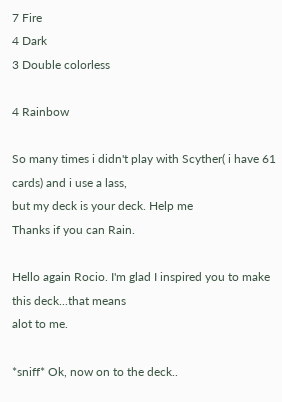7 Fire
4 Dark
3 Double colorless

4 Rainbow

So many times i didn't play with Scyther( i have 61 cards) and i use a lass,
but my deck is your deck. Help me
Thanks if you can Rain.

Hello again Rocio. I'm glad I inspired you to make this deck...that means
alot to me.

*sniff* Ok, now on to the deck..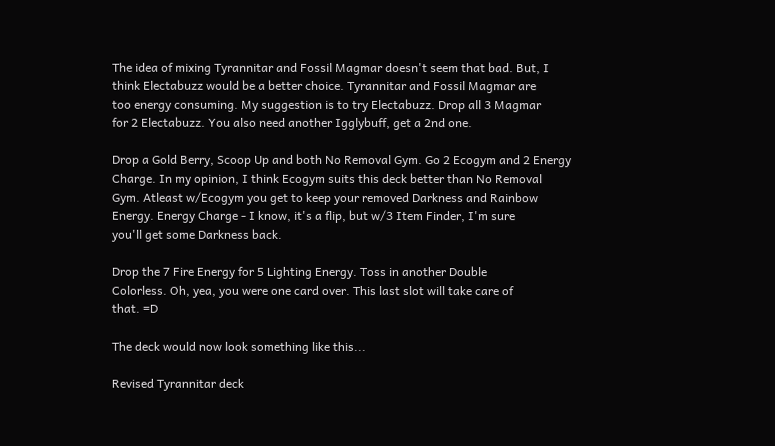The idea of mixing Tyrannitar and Fossil Magmar doesn't seem that bad. But, I
think Electabuzz would be a better choice. Tyrannitar and Fossil Magmar are
too energy consuming. My suggestion is to try Electabuzz. Drop all 3 Magmar
for 2 Electabuzz. You also need another Igglybuff, get a 2nd one.

Drop a Gold Berry, Scoop Up and both No Removal Gym. Go 2 Ecogym and 2 Energy
Charge. In my opinion, I think Ecogym suits this deck better than No Removal
Gym. Atleast w/Ecogym you get to keep your removed Darkness and Rainbow
Energy. Energy Charge - I know, it's a flip, but w/3 Item Finder, I'm sure
you'll get some Darkness back.

Drop the 7 Fire Energy for 5 Lighting Energy. Toss in another Double
Colorless. Oh, yea, you were one card over. This last slot will take care of
that. =D

The deck would now look something like this...

Revised Tyrannitar deck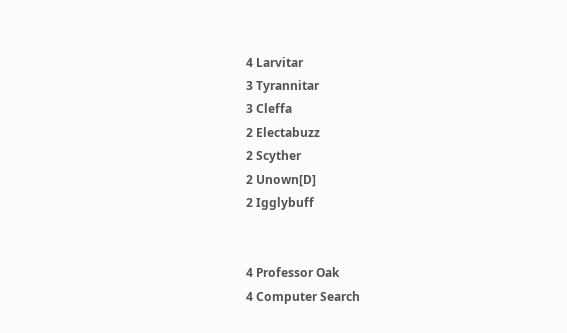4 Larvitar
3 Tyrannitar
3 Cleffa
2 Electabuzz
2 Scyther
2 Unown[D]
2 Igglybuff


4 Professor Oak
4 Computer Search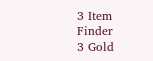3 Item Finder
3 Gold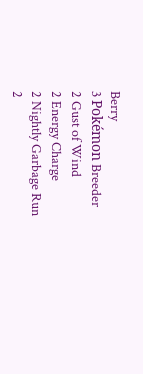Berry
3 Pokémon Breeder
2 Gust of Wind
2 Energy Charge
2 Nightly Garbage Run
2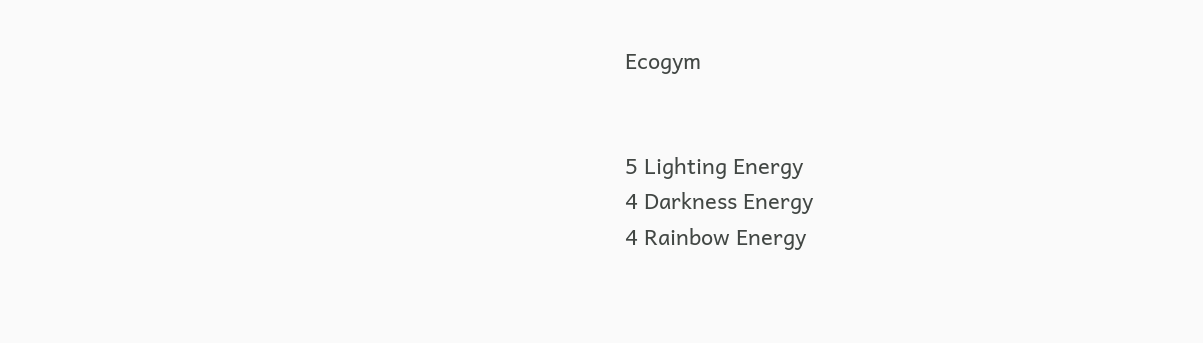Ecogym


5 Lighting Energy
4 Darkness Energy
4 Rainbow Energy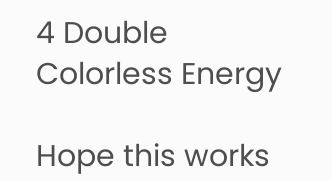4 Double Colorless Energy

Hope this works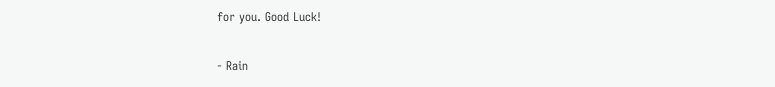for you. Good Luck!

- Rain